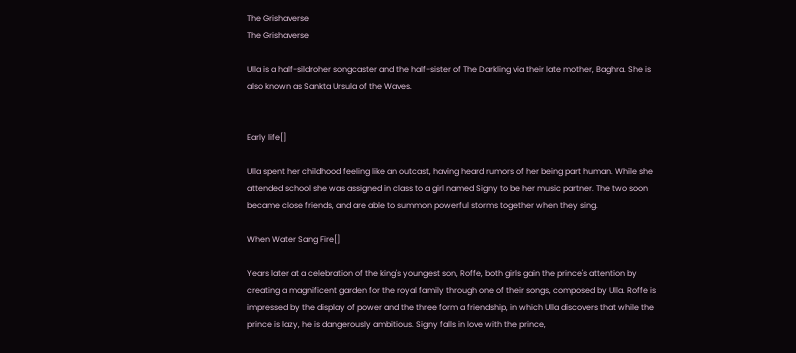The Grishaverse
The Grishaverse

Ulla is a half-sildroher songcaster and the half-sister of The Darkling via their late mother, Baghra. She is also known as Sankta Ursula of the Waves.


Early life[]

Ulla spent her childhood feeling like an outcast, having heard rumors of her being part human. While she attended school she was assigned in class to a girl named Signy to be her music partner. The two soon became close friends, and are able to summon powerful storms together when they sing.

When Water Sang Fire[]

Years later at a celebration of the king's youngest son, Roffe, both girls gain the prince's attention by creating a magnificent garden for the royal family through one of their songs, composed by Ulla. Roffe is impressed by the display of power and the three form a friendship, in which Ulla discovers that while the prince is lazy, he is dangerously ambitious. Signy falls in love with the prince,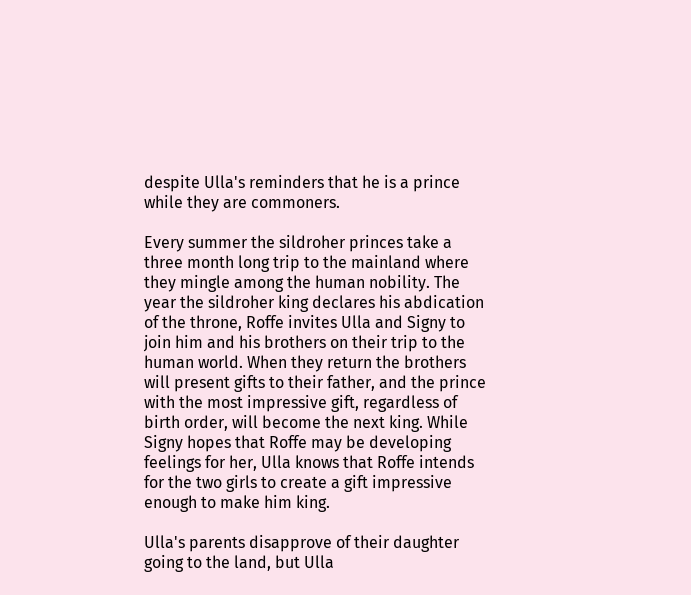despite Ulla's reminders that he is a prince while they are commoners.

Every summer the sildroher princes take a three month long trip to the mainland where they mingle among the human nobility. The year the sildroher king declares his abdication of the throne, Roffe invites Ulla and Signy to join him and his brothers on their trip to the human world. When they return the brothers will present gifts to their father, and the prince with the most impressive gift, regardless of birth order, will become the next king. While Signy hopes that Roffe may be developing feelings for her, Ulla knows that Roffe intends for the two girls to create a gift impressive enough to make him king.

Ulla's parents disapprove of their daughter going to the land, but Ulla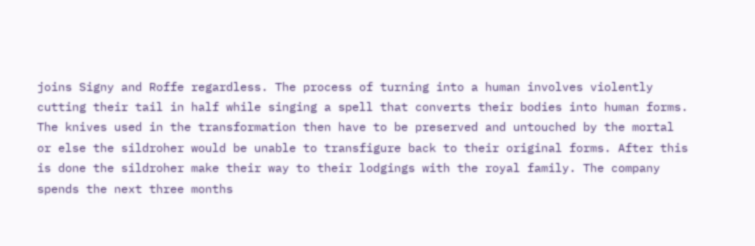joins Signy and Roffe regardless. The process of turning into a human involves violently cutting their tail in half while singing a spell that converts their bodies into human forms. The knives used in the transformation then have to be preserved and untouched by the mortal or else the sildroher would be unable to transfigure back to their original forms. After this is done the sildroher make their way to their lodgings with the royal family. The company spends the next three months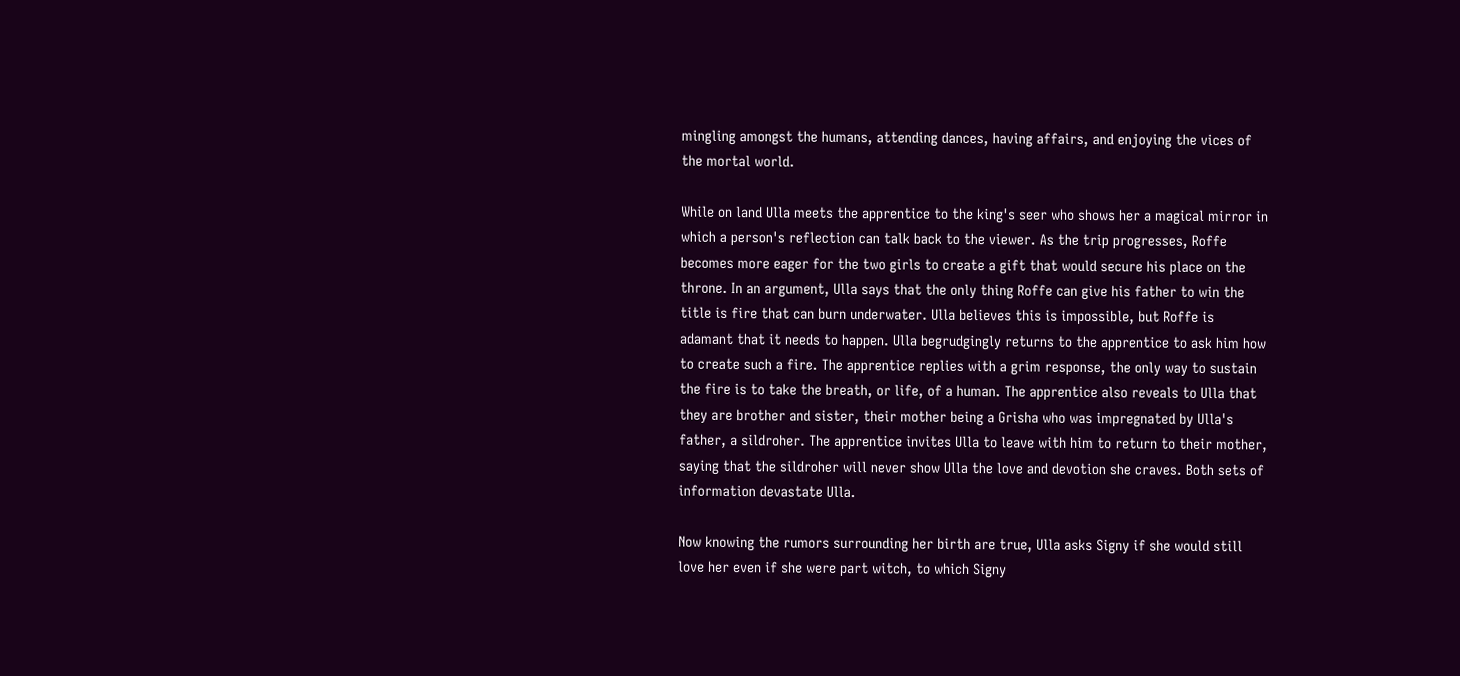mingling amongst the humans, attending dances, having affairs, and enjoying the vices of the mortal world.

While on land Ulla meets the apprentice to the king's seer who shows her a magical mirror in which a person's reflection can talk back to the viewer. As the trip progresses, Roffe becomes more eager for the two girls to create a gift that would secure his place on the throne. In an argument, Ulla says that the only thing Roffe can give his father to win the title is fire that can burn underwater. Ulla believes this is impossible, but Roffe is adamant that it needs to happen. Ulla begrudgingly returns to the apprentice to ask him how to create such a fire. The apprentice replies with a grim response, the only way to sustain the fire is to take the breath, or life, of a human. The apprentice also reveals to Ulla that they are brother and sister, their mother being a Grisha who was impregnated by Ulla's father, a sildroher. The apprentice invites Ulla to leave with him to return to their mother, saying that the sildroher will never show Ulla the love and devotion she craves. Both sets of information devastate Ulla.

Now knowing the rumors surrounding her birth are true, Ulla asks Signy if she would still love her even if she were part witch, to which Signy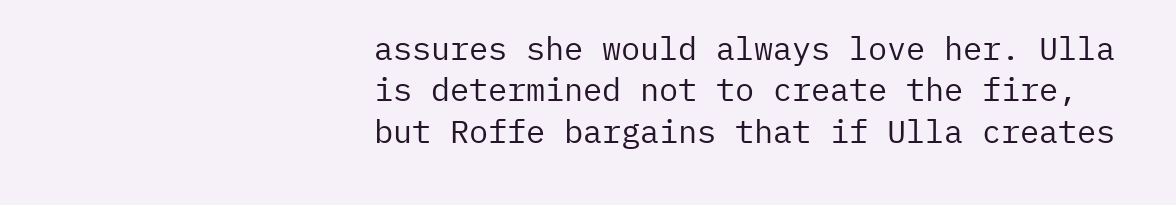assures she would always love her. Ulla is determined not to create the fire, but Roffe bargains that if Ulla creates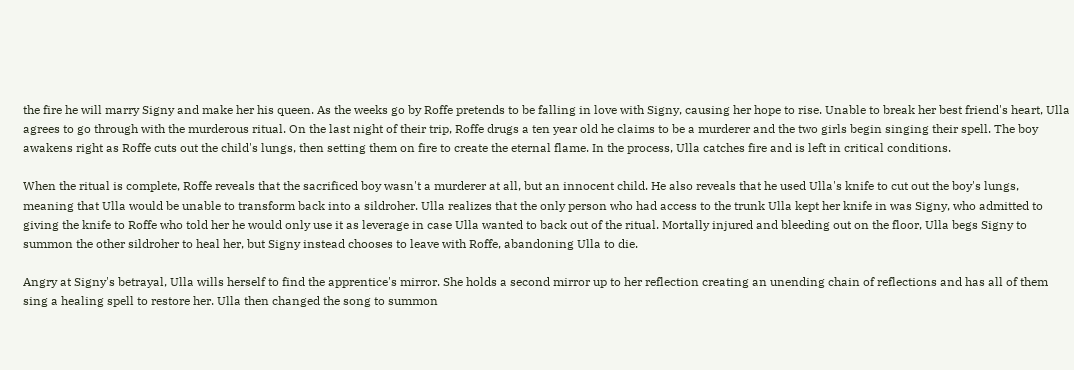the fire he will marry Signy and make her his queen. As the weeks go by Roffe pretends to be falling in love with Signy, causing her hope to rise. Unable to break her best friend's heart, Ulla agrees to go through with the murderous ritual. On the last night of their trip, Roffe drugs a ten year old he claims to be a murderer and the two girls begin singing their spell. The boy awakens right as Roffe cuts out the child's lungs, then setting them on fire to create the eternal flame. In the process, Ulla catches fire and is left in critical conditions.

When the ritual is complete, Roffe reveals that the sacrificed boy wasn't a murderer at all, but an innocent child. He also reveals that he used Ulla's knife to cut out the boy's lungs, meaning that Ulla would be unable to transform back into a sildroher. Ulla realizes that the only person who had access to the trunk Ulla kept her knife in was Signy, who admitted to giving the knife to Roffe who told her he would only use it as leverage in case Ulla wanted to back out of the ritual. Mortally injured and bleeding out on the floor, Ulla begs Signy to summon the other sildroher to heal her, but Signy instead chooses to leave with Roffe, abandoning Ulla to die.

Angry at Signy's betrayal, Ulla wills herself to find the apprentice's mirror. She holds a second mirror up to her reflection creating an unending chain of reflections and has all of them sing a healing spell to restore her. Ulla then changed the song to summon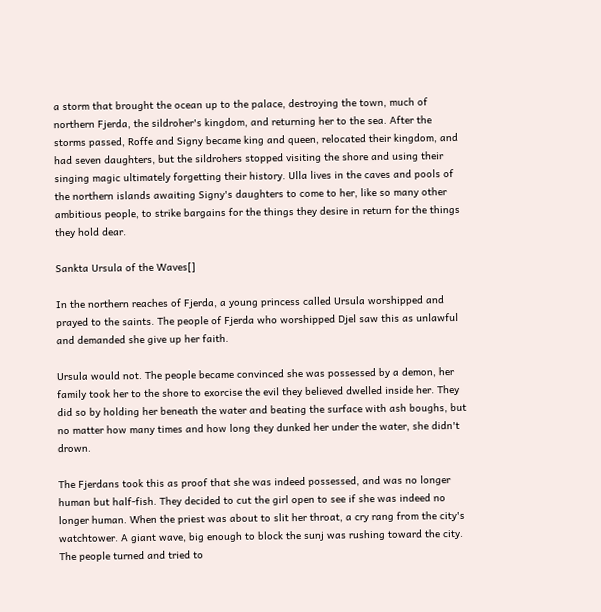a storm that brought the ocean up to the palace, destroying the town, much of northern Fjerda, the sildroher's kingdom, and returning her to the sea. After the storms passed, Roffe and Signy became king and queen, relocated their kingdom, and had seven daughters, but the sildrohers stopped visiting the shore and using their singing magic ultimately forgetting their history. Ulla lives in the caves and pools of the northern islands awaiting Signy's daughters to come to her, like so many other ambitious people, to strike bargains for the things they desire in return for the things they hold dear.

Sankta Ursula of the Waves[]

In the northern reaches of Fjerda, a young princess called Ursula worshipped and prayed to the saints. The people of Fjerda who worshipped Djel saw this as unlawful and demanded she give up her faith.

Ursula would not. The people became convinced she was possessed by a demon, her family took her to the shore to exorcise the evil they believed dwelled inside her. They did so by holding her beneath the water and beating the surface with ash boughs, but no matter how many times and how long they dunked her under the water, she didn't drown.

The Fjerdans took this as proof that she was indeed possessed, and was no longer human but half-fish. They decided to cut the girl open to see if she was indeed no longer human. When the priest was about to slit her throat, a cry rang from the city's watchtower. A giant wave, big enough to block the sunj was rushing toward the city. The people turned and tried to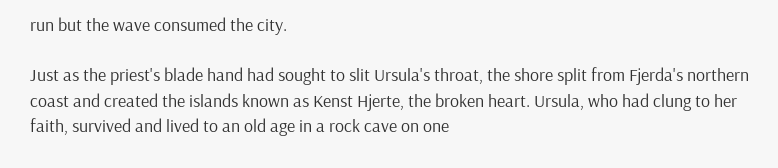run but the wave consumed the city.

Just as the priest's blade hand had sought to slit Ursula's throat, the shore split from Fjerda's northern coast and created the islands known as Kenst Hjerte, the broken heart. Ursula, who had clung to her faith, survived and lived to an old age in a rock cave on one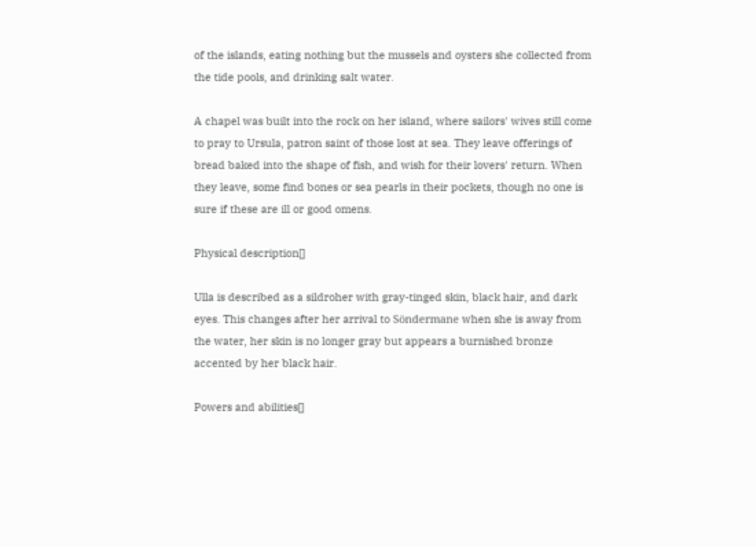of the islands, eating nothing but the mussels and oysters she collected from the tide pools, and drinking salt water.

A chapel was built into the rock on her island, where sailors' wives still come to pray to Ursula, patron saint of those lost at sea. They leave offerings of bread baked into the shape of fish, and wish for their lovers' return. When they leave, some find bones or sea pearls in their pockets, though no one is sure if these are ill or good omens.

Physical description[]

Ulla is described as a sildroher with gray-tinged skin, black hair, and dark eyes. This changes after her arrival to Söndermane when she is away from the water, her skin is no longer gray but appears a burnished bronze accented by her black hair.

Powers and abilities[]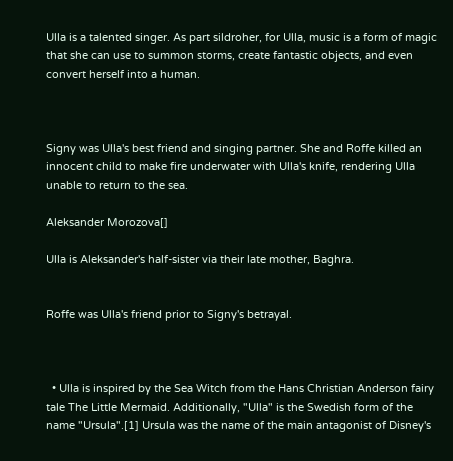Ulla is a talented singer. As part sildroher, for Ulla, music is a form of magic that she can use to summon storms, create fantastic objects, and even convert herself into a human.



Signy was Ulla's best friend and singing partner. She and Roffe killed an innocent child to make fire underwater with Ulla's knife, rendering Ulla unable to return to the sea.

Aleksander Morozova[]

Ulla is Aleksander's half-sister via their late mother, Baghra.


Roffe was Ulla's friend prior to Signy's betrayal.



  • Ulla is inspired by the Sea Witch from the Hans Christian Anderson fairy tale The Little Mermaid. Additionally, "Ulla" is the Swedish form of the name "Ursula".[1] Ursula was the name of the main antagonist of Disney's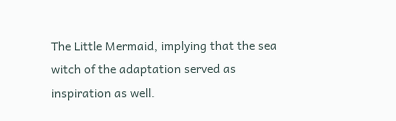The Little Mermaid, implying that the sea witch of the adaptation served as inspiration as well.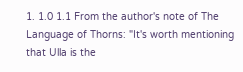1. 1.0 1.1 From the author's note of The Language of Thorns: "It's worth mentioning that Ulla is the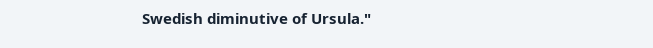Swedish diminutive of Ursula."